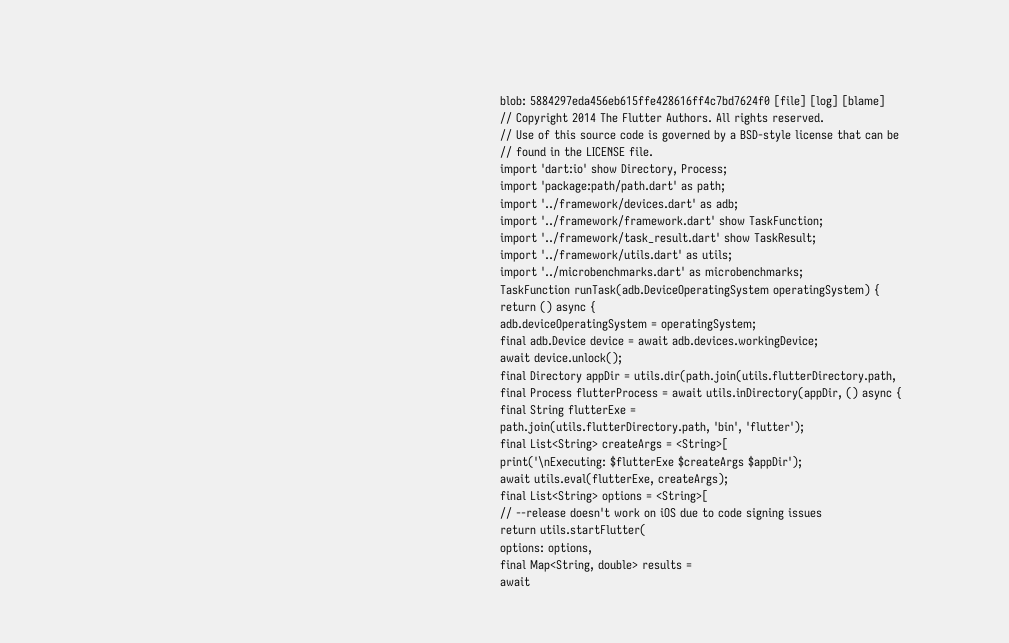blob: 5884297eda456eb615ffe428616ff4c7bd7624f0 [file] [log] [blame]
// Copyright 2014 The Flutter Authors. All rights reserved.
// Use of this source code is governed by a BSD-style license that can be
// found in the LICENSE file.
import 'dart:io' show Directory, Process;
import 'package:path/path.dart' as path;
import '../framework/devices.dart' as adb;
import '../framework/framework.dart' show TaskFunction;
import '../framework/task_result.dart' show TaskResult;
import '../framework/utils.dart' as utils;
import '../microbenchmarks.dart' as microbenchmarks;
TaskFunction runTask(adb.DeviceOperatingSystem operatingSystem) {
return () async {
adb.deviceOperatingSystem = operatingSystem;
final adb.Device device = await adb.devices.workingDevice;
await device.unlock();
final Directory appDir = utils.dir(path.join(utils.flutterDirectory.path,
final Process flutterProcess = await utils.inDirectory(appDir, () async {
final String flutterExe =
path.join(utils.flutterDirectory.path, 'bin', 'flutter');
final List<String> createArgs = <String>[
print('\nExecuting: $flutterExe $createArgs $appDir');
await utils.eval(flutterExe, createArgs);
final List<String> options = <String>[
// --release doesn't work on iOS due to code signing issues
return utils.startFlutter(
options: options,
final Map<String, double> results =
await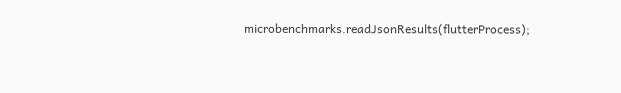microbenchmarks.readJsonResults(flutterProcess);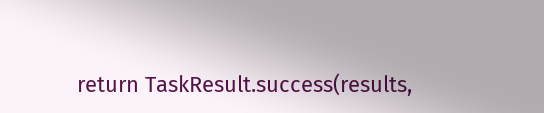return TaskResult.success(results,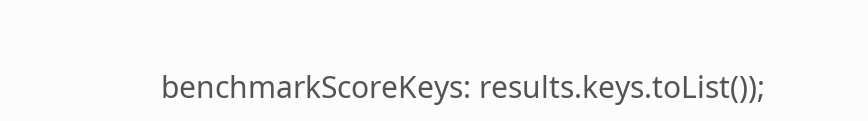benchmarkScoreKeys: results.keys.toList());